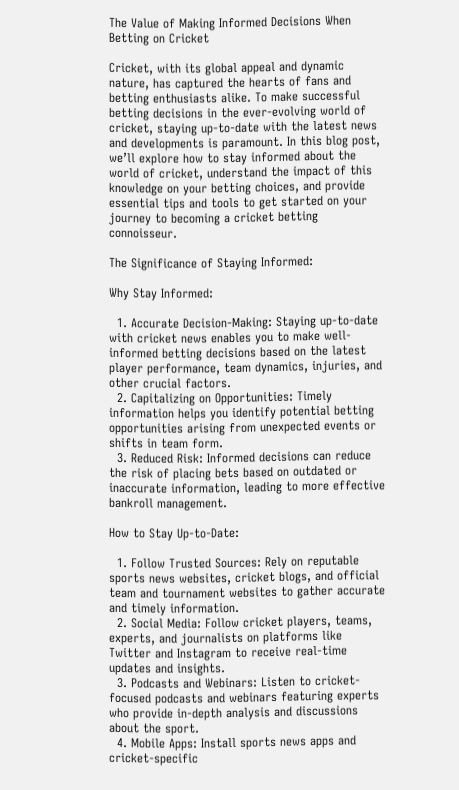The Value of Making Informed Decisions When Betting on Cricket

Cricket, with its global appeal and dynamic nature, has captured the hearts of fans and betting enthusiasts alike. To make successful betting decisions in the ever-evolving world of cricket, staying up-to-date with the latest news and developments is paramount. In this blog post, we’ll explore how to stay informed about the world of cricket, understand the impact of this knowledge on your betting choices, and provide essential tips and tools to get started on your journey to becoming a cricket betting connoisseur.

The Significance of Staying Informed:

Why Stay Informed:

  1. Accurate Decision-Making: Staying up-to-date with cricket news enables you to make well-informed betting decisions based on the latest player performance, team dynamics, injuries, and other crucial factors.
  2. Capitalizing on Opportunities: Timely information helps you identify potential betting opportunities arising from unexpected events or shifts in team form.
  3. Reduced Risk: Informed decisions can reduce the risk of placing bets based on outdated or inaccurate information, leading to more effective bankroll management.

How to Stay Up-to-Date:

  1. Follow Trusted Sources: Rely on reputable sports news websites, cricket blogs, and official team and tournament websites to gather accurate and timely information.
  2. Social Media: Follow cricket players, teams, experts, and journalists on platforms like Twitter and Instagram to receive real-time updates and insights.
  3. Podcasts and Webinars: Listen to cricket-focused podcasts and webinars featuring experts who provide in-depth analysis and discussions about the sport.
  4. Mobile Apps: Install sports news apps and cricket-specific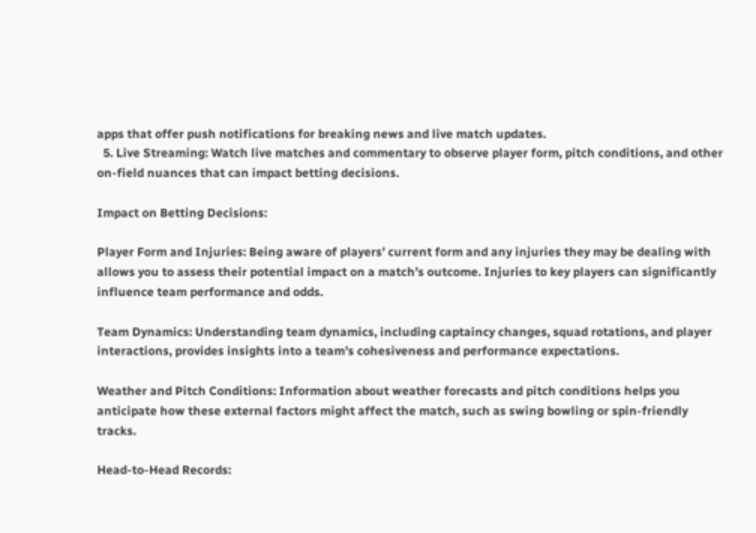apps that offer push notifications for breaking news and live match updates.
  5. Live Streaming: Watch live matches and commentary to observe player form, pitch conditions, and other on-field nuances that can impact betting decisions.

Impact on Betting Decisions:

Player Form and Injuries: Being aware of players’ current form and any injuries they may be dealing with allows you to assess their potential impact on a match’s outcome. Injuries to key players can significantly influence team performance and odds.

Team Dynamics: Understanding team dynamics, including captaincy changes, squad rotations, and player interactions, provides insights into a team’s cohesiveness and performance expectations.

Weather and Pitch Conditions: Information about weather forecasts and pitch conditions helps you anticipate how these external factors might affect the match, such as swing bowling or spin-friendly tracks.

Head-to-Head Records: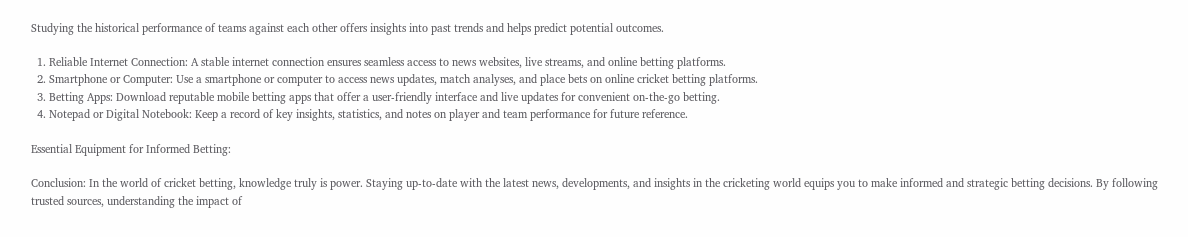Studying the historical performance of teams against each other offers insights into past trends and helps predict potential outcomes.

  1. Reliable Internet Connection: A stable internet connection ensures seamless access to news websites, live streams, and online betting platforms.
  2. Smartphone or Computer: Use a smartphone or computer to access news updates, match analyses, and place bets on online cricket betting platforms.
  3. Betting Apps: Download reputable mobile betting apps that offer a user-friendly interface and live updates for convenient on-the-go betting.
  4. Notepad or Digital Notebook: Keep a record of key insights, statistics, and notes on player and team performance for future reference.

Essential Equipment for Informed Betting:

Conclusion: In the world of cricket betting, knowledge truly is power. Staying up-to-date with the latest news, developments, and insights in the cricketing world equips you to make informed and strategic betting decisions. By following trusted sources, understanding the impact of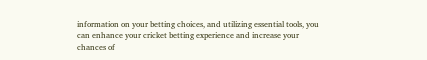information on your betting choices, and utilizing essential tools, you can enhance your cricket betting experience and increase your chances of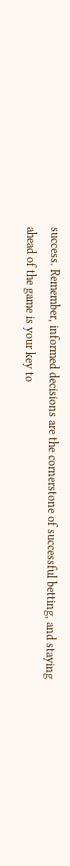success. Remember, informed decisions are the cornerstone of successful betting, and staying ahead of the game is your key to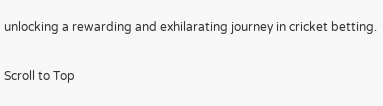unlocking a rewarding and exhilarating journey in cricket betting.

Scroll to Top